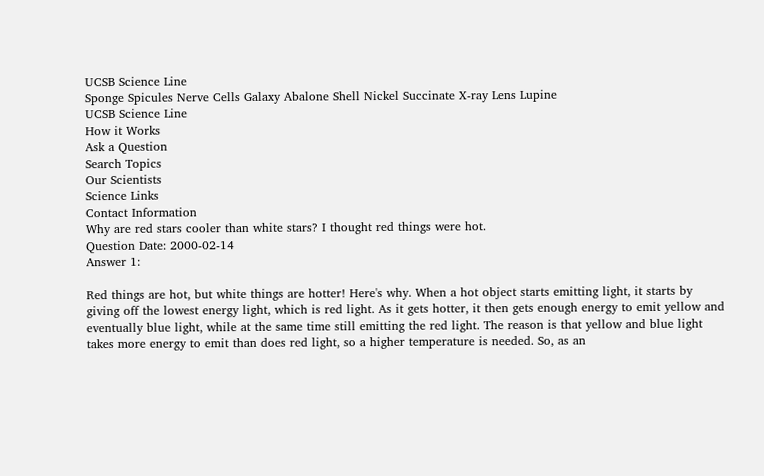UCSB Science Line
Sponge Spicules Nerve Cells Galaxy Abalone Shell Nickel Succinate X-ray Lens Lupine
UCSB Science Line
How it Works
Ask a Question
Search Topics
Our Scientists
Science Links
Contact Information
Why are red stars cooler than white stars? I thought red things were hot.
Question Date: 2000-02-14
Answer 1:

Red things are hot, but white things are hotter! Here's why. When a hot object starts emitting light, it starts by giving off the lowest energy light, which is red light. As it gets hotter, it then gets enough energy to emit yellow and eventually blue light, while at the same time still emitting the red light. The reason is that yellow and blue light takes more energy to emit than does red light, so a higher temperature is needed. So, as an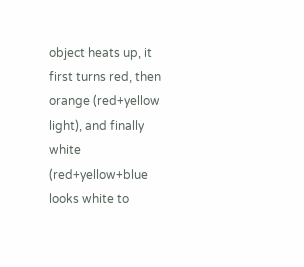object heats up, it first turns red, then orange (red+yellow light), and finally white (red+yellow+blue looks white to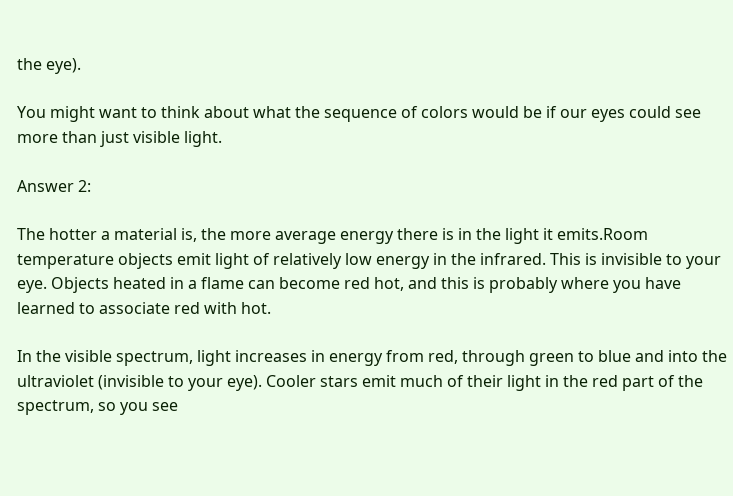the eye).

You might want to think about what the sequence of colors would be if our eyes could see more than just visible light.

Answer 2:

The hotter a material is, the more average energy there is in the light it emits.Room temperature objects emit light of relatively low energy in the infrared. This is invisible to your eye. Objects heated in a flame can become red hot, and this is probably where you have learned to associate red with hot.

In the visible spectrum, light increases in energy from red, through green to blue and into the ultraviolet (invisible to your eye). Cooler stars emit much of their light in the red part of the spectrum, so you see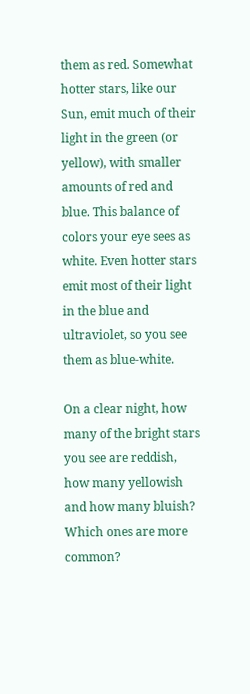them as red. Somewhat hotter stars, like our Sun, emit much of their light in the green (or yellow), with smaller amounts of red and blue. This balance of colors your eye sees as white. Even hotter stars emit most of their light in the blue and ultraviolet, so you see them as blue-white.

On a clear night, how many of the bright stars you see are reddish, how many yellowish and how many bluish? Which ones are more common?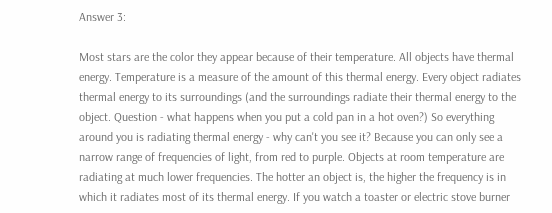Answer 3:

Most stars are the color they appear because of their temperature. All objects have thermal energy. Temperature is a measure of the amount of this thermal energy. Every object radiates thermal energy to its surroundings (and the surroundings radiate their thermal energy to the object. Question - what happens when you put a cold pan in a hot oven?) So everything around you is radiating thermal energy - why can't you see it? Because you can only see a narrow range of frequencies of light, from red to purple. Objects at room temperature are radiating at much lower frequencies. The hotter an object is, the higher the frequency is in which it radiates most of its thermal energy. If you watch a toaster or electric stove burner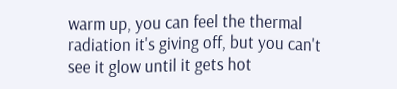warm up, you can feel the thermal radiation it's giving off, but you can't see it glow until it gets hot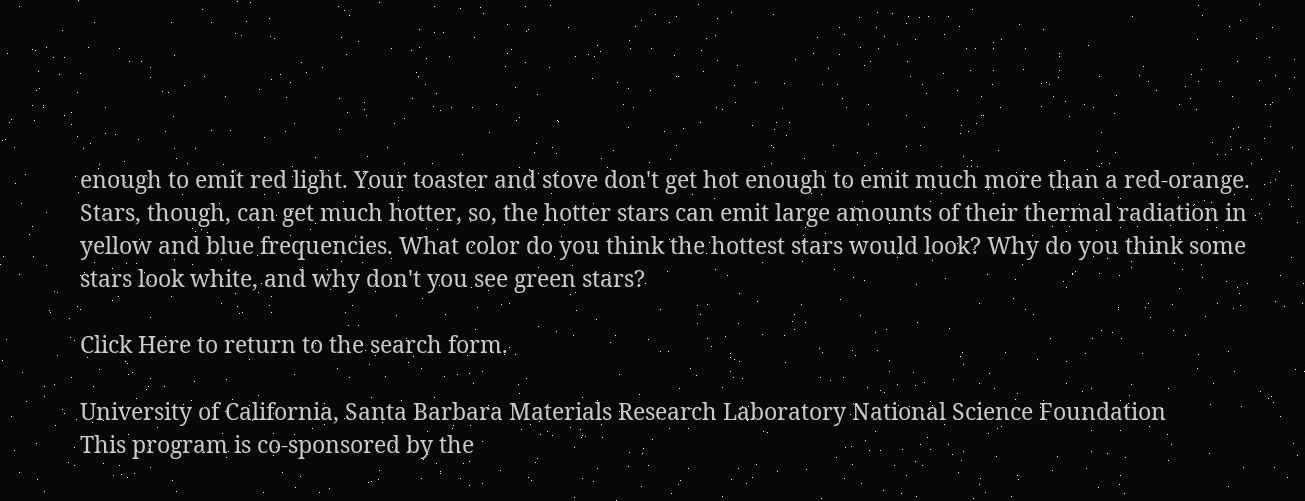enough to emit red light. Your toaster and stove don't get hot enough to emit much more than a red-orange. Stars, though, can get much hotter, so, the hotter stars can emit large amounts of their thermal radiation in yellow and blue frequencies. What color do you think the hottest stars would look? Why do you think some stars look white, and why don't you see green stars?

Click Here to return to the search form.

University of California, Santa Barbara Materials Research Laboratory National Science Foundation
This program is co-sponsored by the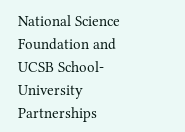National Science Foundation and UCSB School-University Partnerships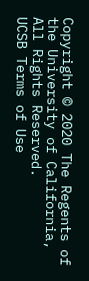Copyright © 2020 The Regents of the University of California,
All Rights Reserved.
UCSB Terms of Use